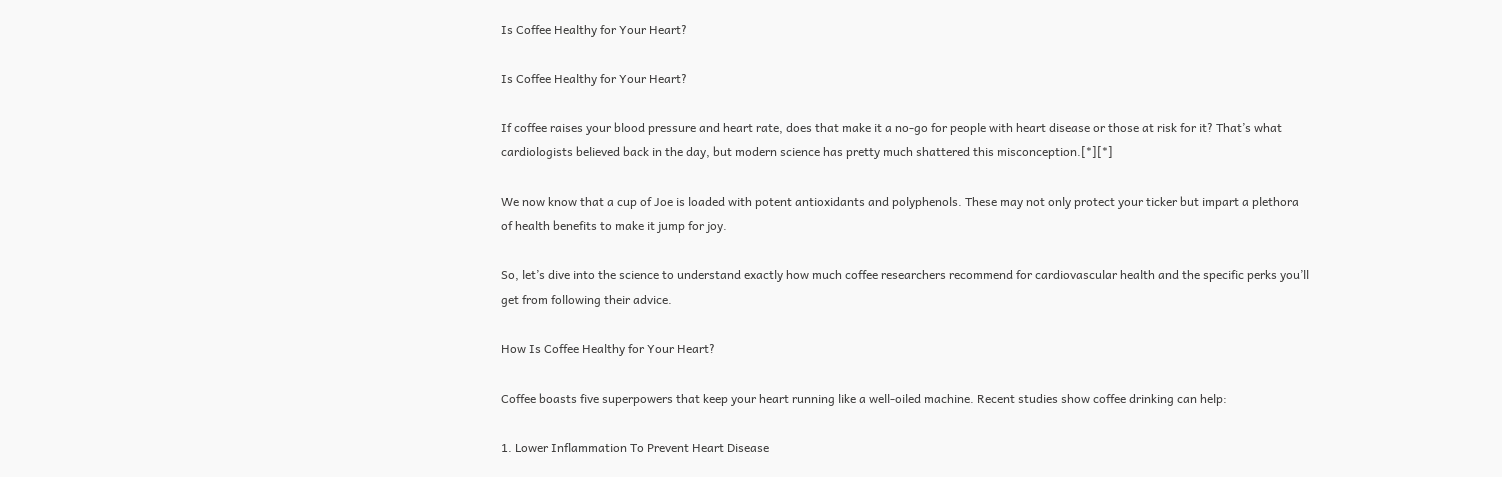Is Coffee Healthy for Your Heart?

Is Coffee Healthy for Your Heart?

If coffee raises your blood pressure and heart rate, does that make it a no-go for people with heart disease or those at risk for it? That’s what cardiologists believed back in the day, but modern science has pretty much shattered this misconception.[*][*]

We now know that a cup of Joe is loaded with potent antioxidants and polyphenols. These may not only protect your ticker but impart a plethora of health benefits to make it jump for joy.

So, let’s dive into the science to understand exactly how much coffee researchers recommend for cardiovascular health and the specific perks you’ll get from following their advice.

How Is Coffee Healthy for Your Heart?

Coffee boasts five superpowers that keep your heart running like a well-oiled machine. Recent studies show coffee drinking can help:

1. Lower Inflammation To Prevent Heart Disease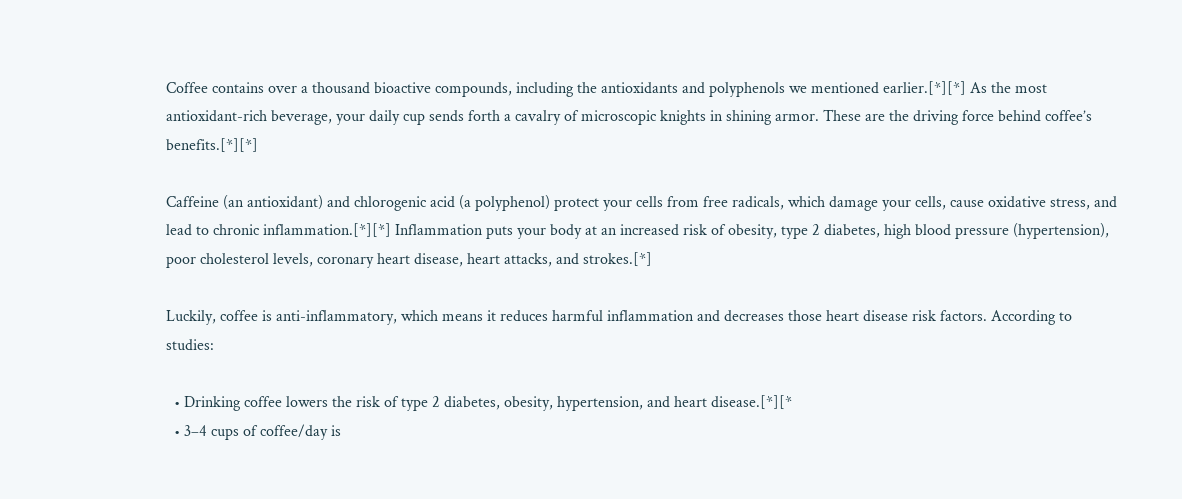Coffee contains over a thousand bioactive compounds, including the antioxidants and polyphenols we mentioned earlier.[*][*] As the most antioxidant-rich beverage, your daily cup sends forth a cavalry of microscopic knights in shining armor. These are the driving force behind coffee’s benefits.[*][*]

Caffeine (an antioxidant) and chlorogenic acid (a polyphenol) protect your cells from free radicals, which damage your cells, cause oxidative stress, and lead to chronic inflammation.[*][*] Inflammation puts your body at an increased risk of obesity, type 2 diabetes, high blood pressure (hypertension), poor cholesterol levels, coronary heart disease, heart attacks, and strokes.[*]

Luckily, coffee is anti-inflammatory, which means it reduces harmful inflammation and decreases those heart disease risk factors. According to studies:

  • Drinking coffee lowers the risk of type 2 diabetes, obesity, hypertension, and heart disease.[*][*
  • 3–4 cups of coffee/day is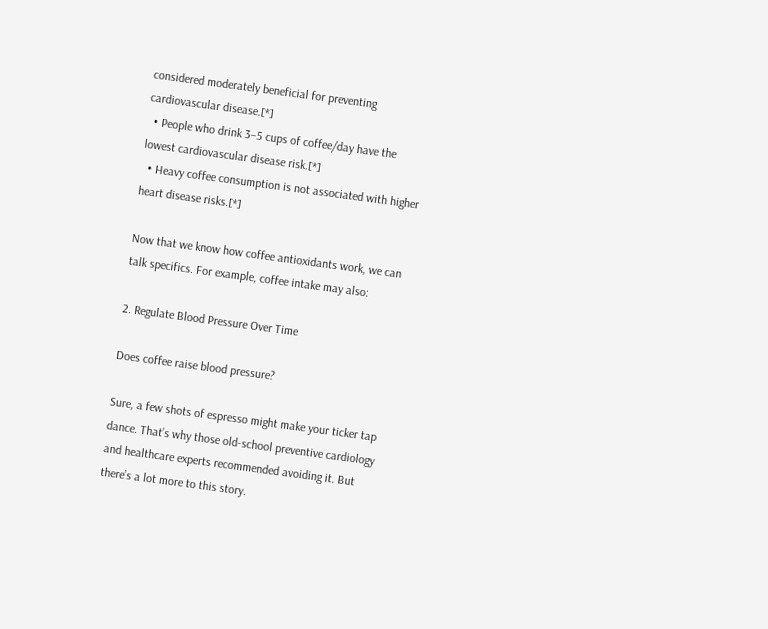considered moderately beneficial for preventing cardiovascular disease.[*]
  • People who drink 3–5 cups of coffee/day have the lowest cardiovascular disease risk.[*]
  • Heavy coffee consumption is not associated with higher heart disease risks.[*]

Now that we know how coffee antioxidants work, we can talk specifics. For example, coffee intake may also:

2. Regulate Blood Pressure Over Time

Does coffee raise blood pressure?

Sure, a few shots of espresso might make your ticker tap dance. That’s why those old-school preventive cardiology and healthcare experts recommended avoiding it. But there’s a lot more to this story.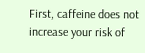First, caffeine does not increase your risk of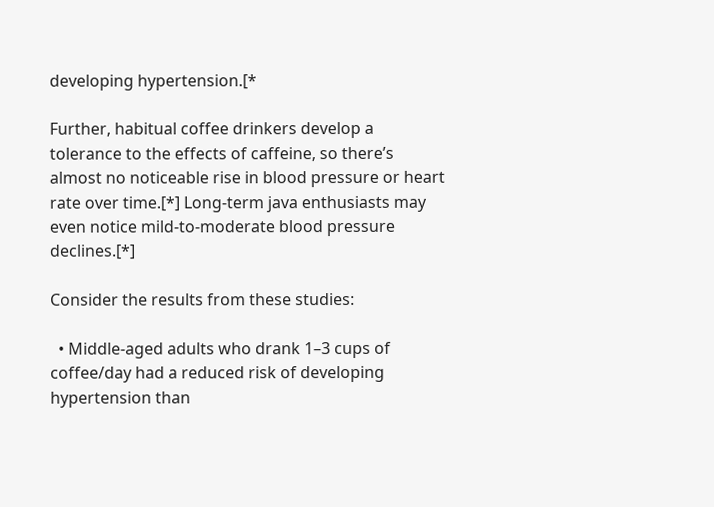developing hypertension.[*

Further, habitual coffee drinkers develop a tolerance to the effects of caffeine, so there’s almost no noticeable rise in blood pressure or heart rate over time.[*] Long-term java enthusiasts may even notice mild-to-moderate blood pressure declines.[*]

Consider the results from these studies:

  • Middle-aged adults who drank 1–3 cups of coffee/day had a reduced risk of developing hypertension than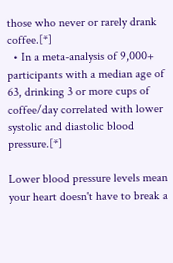those who never or rarely drank coffee.[*]
  • In a meta-analysis of 9,000+ participants with a median age of 63, drinking 3 or more cups of coffee/day correlated with lower systolic and diastolic blood pressure.[*]

Lower blood pressure levels mean your heart doesn't have to break a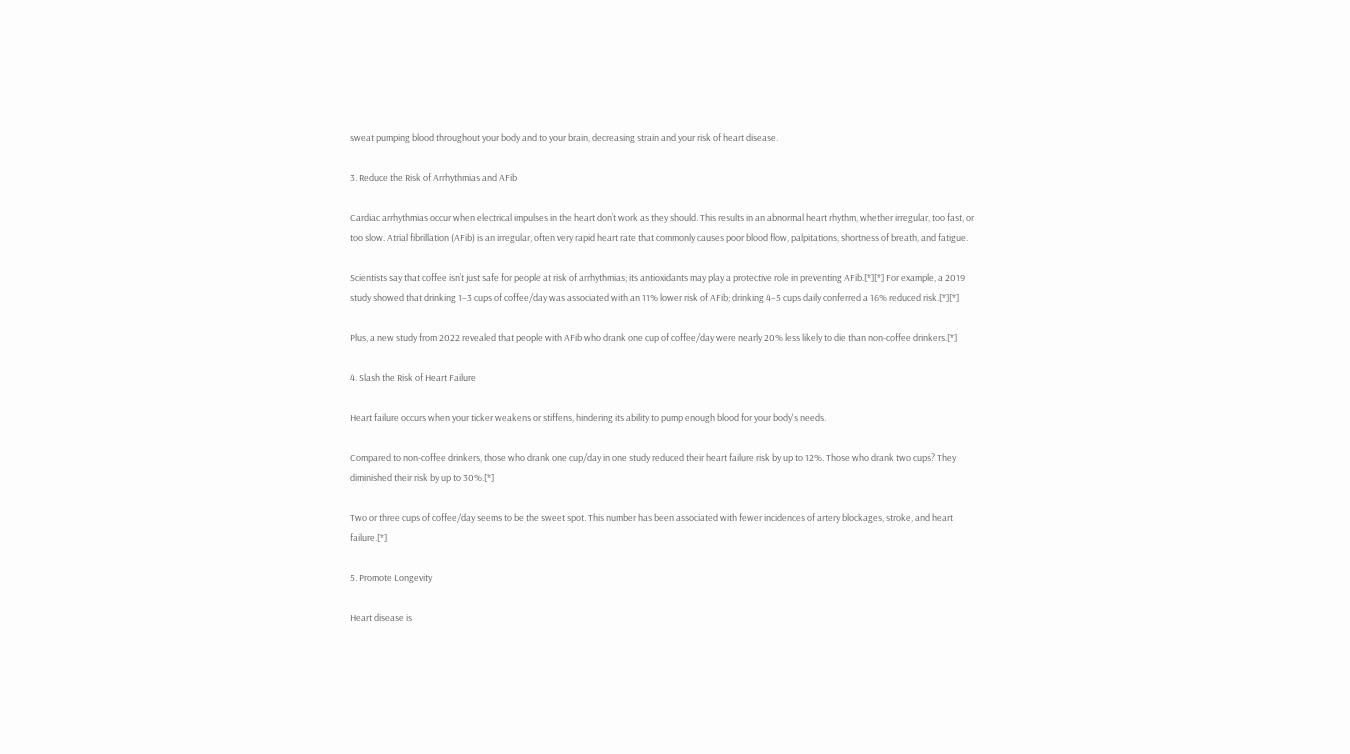sweat pumping blood throughout your body and to your brain, decreasing strain and your risk of heart disease.

3. Reduce the Risk of Arrhythmias and AFib

Cardiac arrhythmias occur when electrical impulses in the heart don’t work as they should. This results in an abnormal heart rhythm, whether irregular, too fast, or too slow. Atrial fibrillation (AFib) is an irregular, often very rapid heart rate that commonly causes poor blood flow, palpitations, shortness of breath, and fatigue.

Scientists say that coffee isn’t just safe for people at risk of arrhythmias; its antioxidants may play a protective role in preventing AFib.[*][*] For example, a 2019 study showed that drinking 1–3 cups of coffee/day was associated with an 11% lower risk of AFib; drinking 4–5 cups daily conferred a 16% reduced risk.[*][*]

Plus, a new study from 2022 revealed that people with AFib who drank one cup of coffee/day were nearly 20% less likely to die than non-coffee drinkers.[*]

4. Slash the Risk of Heart Failure

Heart failure occurs when your ticker weakens or stiffens, hindering its ability to pump enough blood for your body's needs.

Compared to non-coffee drinkers, those who drank one cup/day in one study reduced their heart failure risk by up to 12%. Those who drank two cups? They diminished their risk by up to 30%.[*]

Two or three cups of coffee/day seems to be the sweet spot. This number has been associated with fewer incidences of artery blockages, stroke, and heart failure.[*]

5. Promote Longevity

Heart disease is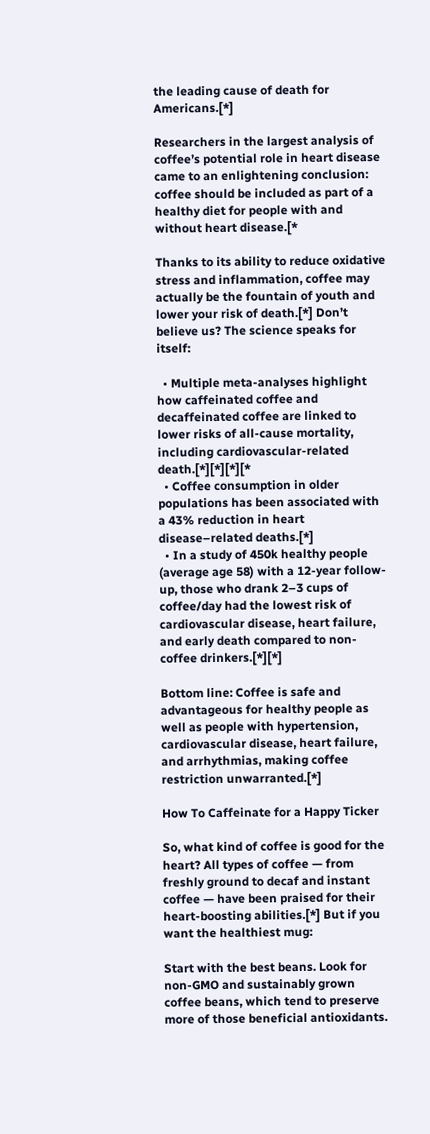the leading cause of death for Americans.[*]

Researchers in the largest analysis of coffee’s potential role in heart disease came to an enlightening conclusion: coffee should be included as part of a healthy diet for people with and without heart disease.[*

Thanks to its ability to reduce oxidative stress and inflammation, coffee may actually be the fountain of youth and lower your risk of death.[*] Don’t believe us? The science speaks for itself:

  • Multiple meta-analyses highlight how caffeinated coffee and decaffeinated coffee are linked to lower risks of all-cause mortality, including cardiovascular-related death.[*][*][*][*
  • Coffee consumption in older populations has been associated with a 43% reduction in heart disease–related deaths.[*]
  • In a study of 450k healthy people (average age 58) with a 12-year follow-up, those who drank 2–3 cups of coffee/day had the lowest risk of cardiovascular disease, heart failure, and early death compared to non-coffee drinkers.[*][*]

Bottom line: Coffee is safe and advantageous for healthy people as well as people with hypertension, cardiovascular disease, heart failure, and arrhythmias, making coffee restriction unwarranted.[*]

How To Caffeinate for a Happy Ticker

So, what kind of coffee is good for the heart? All types of coffee — from freshly ground to decaf and instant coffee — have been praised for their heart-boosting abilities.[*] But if you want the healthiest mug:

Start with the best beans. Look for non-GMO and sustainably grown coffee beans, which tend to preserve more of those beneficial antioxidants.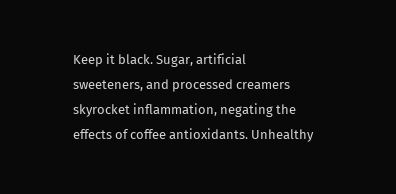Keep it black. Sugar, artificial sweeteners, and processed creamers skyrocket inflammation, negating the effects of coffee antioxidants. Unhealthy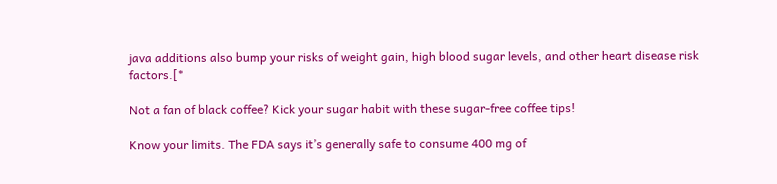java additions also bump your risks of weight gain, high blood sugar levels, and other heart disease risk factors.[*

Not a fan of black coffee? Kick your sugar habit with these sugar-free coffee tips!

Know your limits. The FDA says it’s generally safe to consume 400 mg of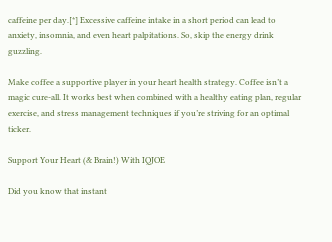caffeine per day.[*] Excessive caffeine intake in a short period can lead to anxiety, insomnia, and even heart palpitations. So, skip the energy drink guzzling.

Make coffee a supportive player in your heart health strategy. Coffee isn’t a magic cure-all. It works best when combined with a healthy eating plan, regular exercise, and stress management techniques if you’re striving for an optimal ticker.

Support Your Heart (& Brain!) With IQJOE

Did you know that instant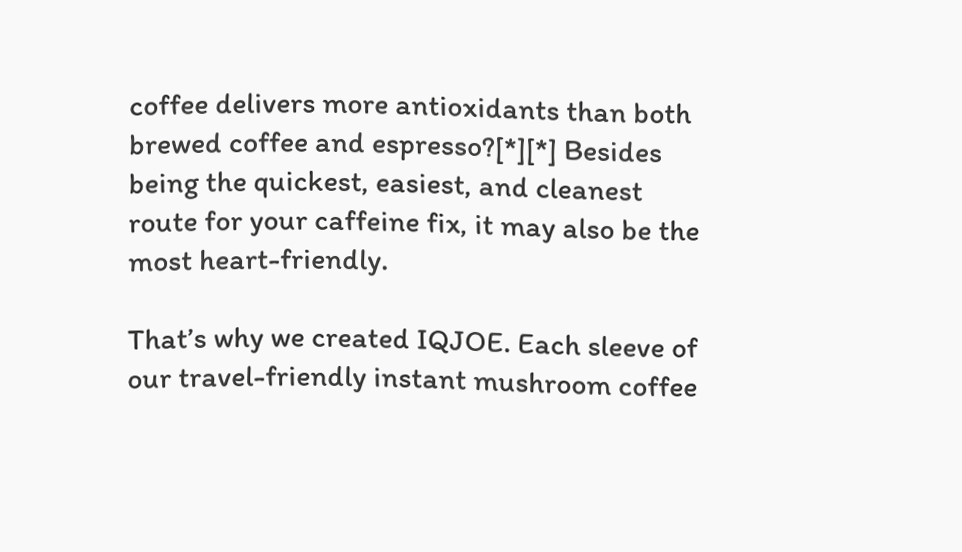coffee delivers more antioxidants than both brewed coffee and espresso?[*][*] Besides being the quickest, easiest, and cleanest route for your caffeine fix, it may also be the most heart-friendly.

That’s why we created IQJOE. Each sleeve of our travel-friendly instant mushroom coffee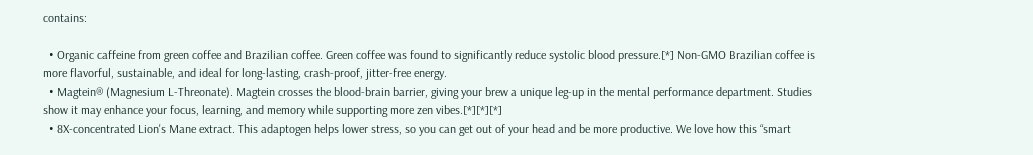contains:

  • Organic caffeine from green coffee and Brazilian coffee. Green coffee was found to significantly reduce systolic blood pressure.[*] Non-GMO Brazilian coffee is more flavorful, sustainable, and ideal for long-lasting, crash-proof, jitter-free energy.
  • Magtein® (Magnesium L-Threonate). Magtein crosses the blood-brain barrier, giving your brew a unique leg-up in the mental performance department. Studies show it may enhance your focus, learning, and memory while supporting more zen vibes.[*][*][*]
  • 8X-concentrated Lion's Mane extract. This adaptogen helps lower stress, so you can get out of your head and be more productive. We love how this “smart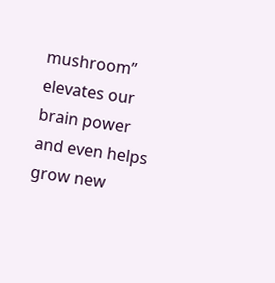mushroom” elevates our brain power and even helps grow new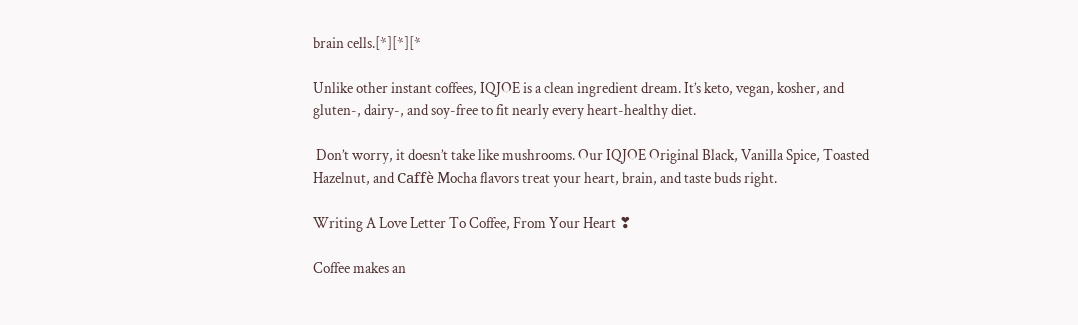brain cells.[*][*][*

Unlike other instant coffees, IQJOE is a clean ingredient dream. It’s keto, vegan, kosher, and gluten-, dairy-, and soy-free to fit nearly every heart-healthy diet.

 Don’t worry, it doesn’t take like mushrooms. Our IQJOE Original Black, Vanilla Spice, Toasted Hazelnut, and Caffè Mocha flavors treat your heart, brain, and taste buds right.

Writing A Love Letter To Coffee, From Your Heart ❣

Coffee makes an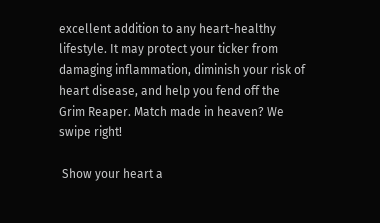excellent addition to any heart-healthy lifestyle. It may protect your ticker from damaging inflammation, diminish your risk of heart disease, and help you fend off the Grim Reaper. Match made in heaven? We swipe right!

 Show your heart a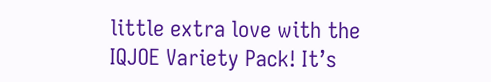little extra love with the IQJOE Variety Pack! It’s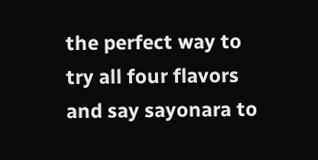the perfect way to try all four flavors and say sayonara to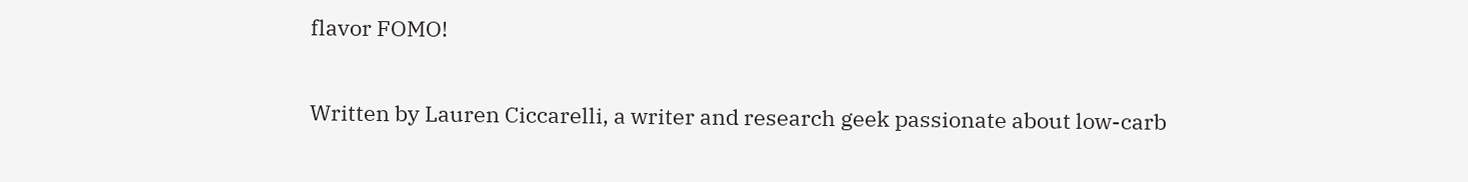flavor FOMO!


Written by Lauren Ciccarelli, a writer and research geek passionate about low-carb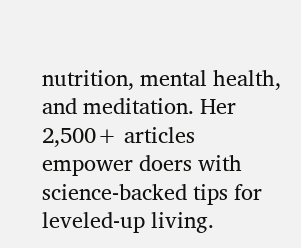nutrition, mental health, and meditation. Her 2,500+ articles empower doers with science-backed tips for leveled-up living.